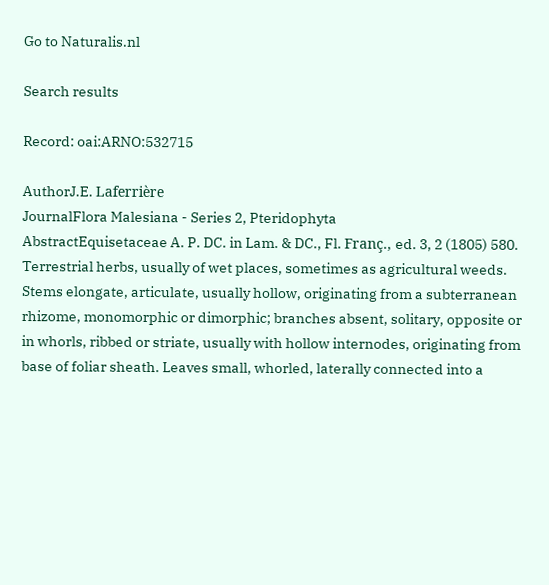Go to Naturalis.nl

Search results

Record: oai:ARNO:532715

AuthorJ.E. Laferrière
JournalFlora Malesiana - Series 2, Pteridophyta
AbstractEquisetaceae A. P. DC. in Lam. & DC., Fl. Franç., ed. 3, 2 (1805) 580.
Terrestrial herbs, usually of wet places, sometimes as agricultural weeds. Stems elongate, articulate, usually hollow, originating from a subterranean rhizome, monomorphic or dimorphic; branches absent, solitary, opposite or in whorls, ribbed or striate, usually with hollow internodes, originating from base of foliar sheath. Leaves small, whorled, laterally connected into a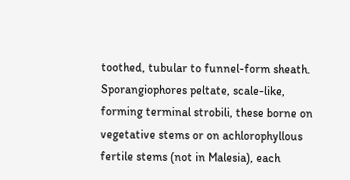toothed, tubular to funnel-form sheath. Sporangiophores peltate, scale-like, forming terminal strobili, these borne on vegetative stems or on achlorophyllous fertile stems (not in Malesia), each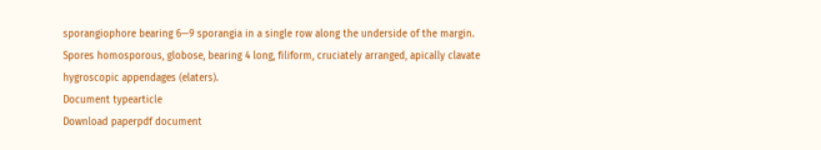sporangiophore bearing 6—9 sporangia in a single row along the underside of the margin. Spores homosporous, globose, bearing 4 long, filiform, cruciately arranged, apically clavate hygroscopic appendages (elaters).
Document typearticle
Download paperpdf document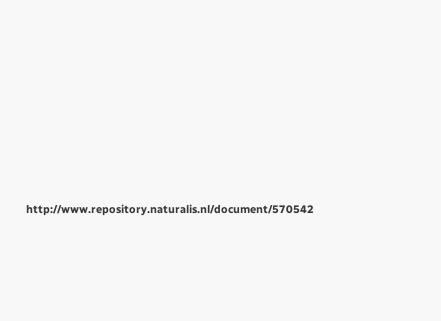http://www.repository.naturalis.nl/document/570542